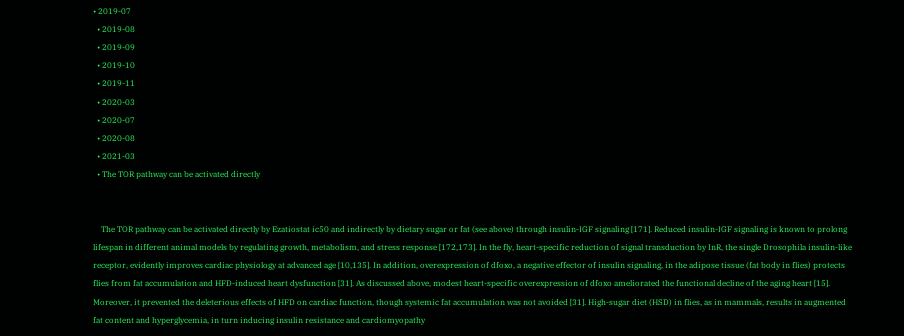• 2019-07
  • 2019-08
  • 2019-09
  • 2019-10
  • 2019-11
  • 2020-03
  • 2020-07
  • 2020-08
  • 2021-03
  • The TOR pathway can be activated directly


    The TOR pathway can be activated directly by Ezatiostat ic50 and indirectly by dietary sugar or fat (see above) through insulin-IGF signaling [171]. Reduced insulin-IGF signaling is known to prolong lifespan in different animal models by regulating growth, metabolism, and stress response [172,173]. In the fly, heart-specific reduction of signal transduction by InR, the single Drosophila insulin-like receptor, evidently improves cardiac physiology at advanced age [10,135]. In addition, overexpression of dfoxo, a negative effector of insulin signaling, in the adipose tissue (fat body in flies) protects flies from fat accumulation and HFD-induced heart dysfunction [31]. As discussed above, modest heart-specific overexpression of dfoxo ameliorated the functional decline of the aging heart [15]. Moreover, it prevented the deleterious effects of HFD on cardiac function, though systemic fat accumulation was not avoided [31]. High-sugar diet (HSD) in flies, as in mammals, results in augmented fat content and hyperglycemia, in turn inducing insulin resistance and cardiomyopathy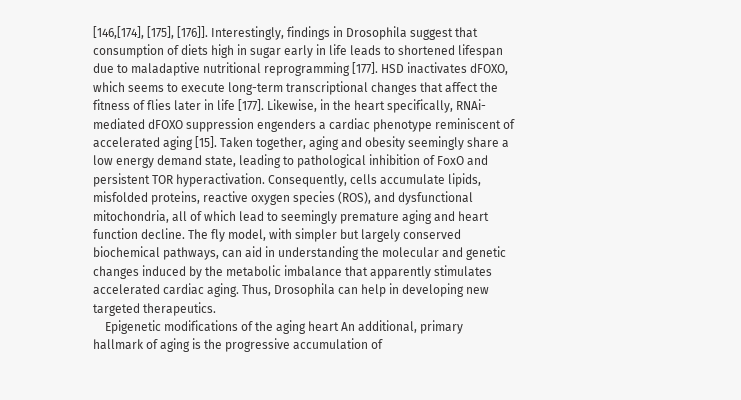[146,[174], [175], [176]]. Interestingly, findings in Drosophila suggest that consumption of diets high in sugar early in life leads to shortened lifespan due to maladaptive nutritional reprogramming [177]. HSD inactivates dFOXO, which seems to execute long-term transcriptional changes that affect the fitness of flies later in life [177]. Likewise, in the heart specifically, RNAi-mediated dFOXO suppression engenders a cardiac phenotype reminiscent of accelerated aging [15]. Taken together, aging and obesity seemingly share a low energy demand state, leading to pathological inhibition of FoxO and persistent TOR hyperactivation. Consequently, cells accumulate lipids, misfolded proteins, reactive oxygen species (ROS), and dysfunctional mitochondria, all of which lead to seemingly premature aging and heart function decline. The fly model, with simpler but largely conserved biochemical pathways, can aid in understanding the molecular and genetic changes induced by the metabolic imbalance that apparently stimulates accelerated cardiac aging. Thus, Drosophila can help in developing new targeted therapeutics.
    Epigenetic modifications of the aging heart An additional, primary hallmark of aging is the progressive accumulation of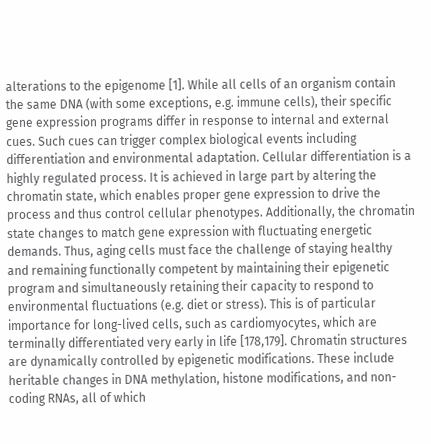alterations to the epigenome [1]. While all cells of an organism contain the same DNA (with some exceptions, e.g. immune cells), their specific gene expression programs differ in response to internal and external cues. Such cues can trigger complex biological events including differentiation and environmental adaptation. Cellular differentiation is a highly regulated process. It is achieved in large part by altering the chromatin state, which enables proper gene expression to drive the process and thus control cellular phenotypes. Additionally, the chromatin state changes to match gene expression with fluctuating energetic demands. Thus, aging cells must face the challenge of staying healthy and remaining functionally competent by maintaining their epigenetic program and simultaneously retaining their capacity to respond to environmental fluctuations (e.g. diet or stress). This is of particular importance for long-lived cells, such as cardiomyocytes, which are terminally differentiated very early in life [178,179]. Chromatin structures are dynamically controlled by epigenetic modifications. These include heritable changes in DNA methylation, histone modifications, and non-coding RNAs, all of which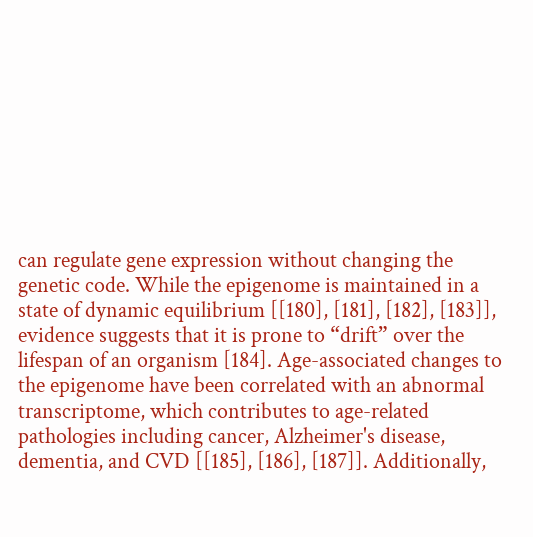can regulate gene expression without changing the genetic code. While the epigenome is maintained in a state of dynamic equilibrium [[180], [181], [182], [183]], evidence suggests that it is prone to “drift” over the lifespan of an organism [184]. Age-associated changes to the epigenome have been correlated with an abnormal transcriptome, which contributes to age-related pathologies including cancer, Alzheimer's disease, dementia, and CVD [[185], [186], [187]]. Additionally,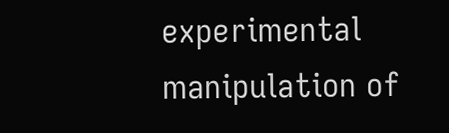experimental manipulation of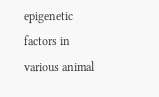epigenetic factors in various animal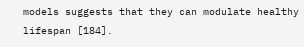models suggests that they can modulate healthy lifespan [184].